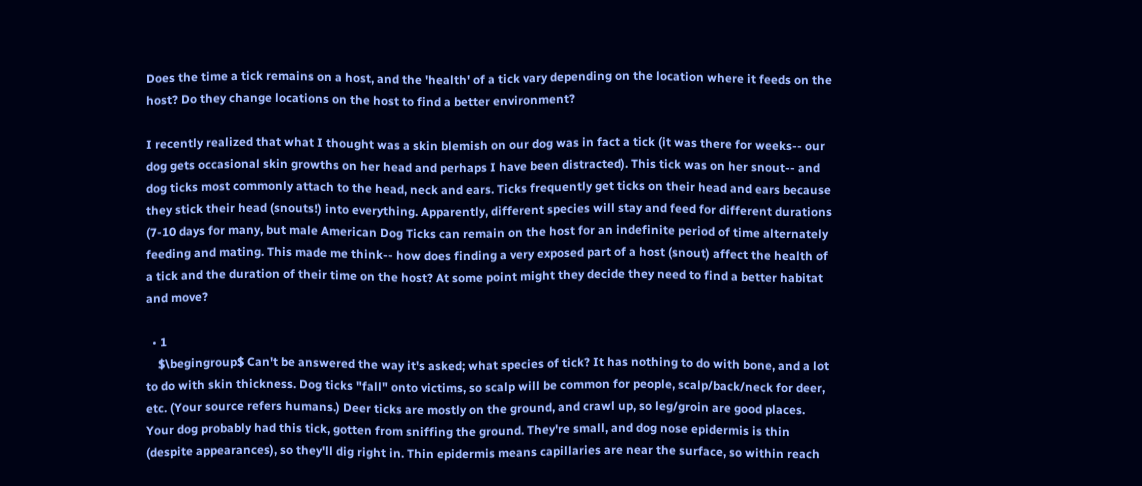Does the time a tick remains on a host, and the 'health' of a tick vary depending on the location where it feeds on the host? Do they change locations on the host to find a better environment?

I recently realized that what I thought was a skin blemish on our dog was in fact a tick (it was there for weeks-- our dog gets occasional skin growths on her head and perhaps I have been distracted). This tick was on her snout-- and dog ticks most commonly attach to the head, neck and ears. Ticks frequently get ticks on their head and ears because they stick their head (snouts!) into everything. Apparently, different species will stay and feed for different durations (7-10 days for many, but male American Dog Ticks can remain on the host for an indefinite period of time alternately feeding and mating. This made me think-- how does finding a very exposed part of a host (snout) affect the health of a tick and the duration of their time on the host? At some point might they decide they need to find a better habitat and move?

  • 1
    $\begingroup$ Can't be answered the way it's asked; what species of tick? It has nothing to do with bone, and a lot to do with skin thickness. Dog ticks "fall" onto victims, so scalp will be common for people, scalp/back/neck for deer, etc. (Your source refers humans.) Deer ticks are mostly on the ground, and crawl up, so leg/groin are good places. Your dog probably had this tick, gotten from sniffing the ground. They're small, and dog nose epidermis is thin (despite appearances), so they'll dig right in. Thin epidermis means capillaries are near the surface, so within reach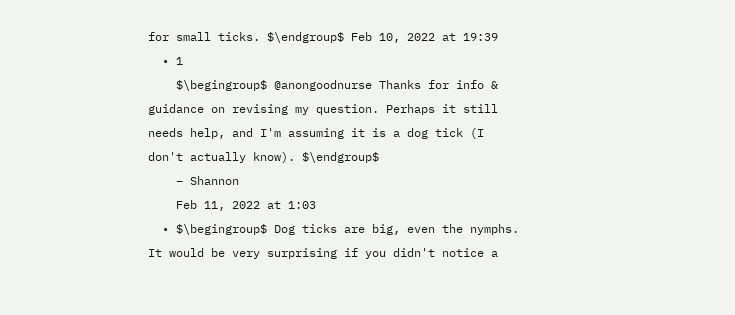for small ticks. $\endgroup$ Feb 10, 2022 at 19:39
  • 1
    $\begingroup$ @anongoodnurse Thanks for info & guidance on revising my question. Perhaps it still needs help, and I'm assuming it is a dog tick (I don't actually know). $\endgroup$
    – Shannon
    Feb 11, 2022 at 1:03
  • $\begingroup$ Dog ticks are big, even the nymphs. It would be very surprising if you didn't notice a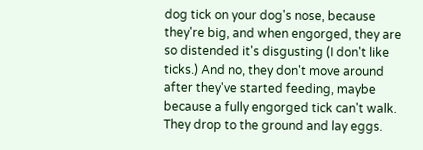dog tick on your dog's nose, because they're big, and when engorged, they are so distended it's disgusting (I don't like ticks.) And no, they don't move around after they've started feeding, maybe because a fully engorged tick can't walk. They drop to the ground and lay eggs.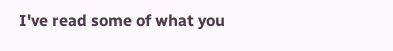I've read some of what you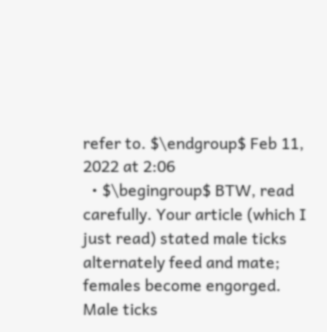refer to. $\endgroup$ Feb 11, 2022 at 2:06
  • $\begingroup$ BTW, read carefully. Your article (which I just read) stated male ticks alternately feed and mate; females become engorged. Male ticks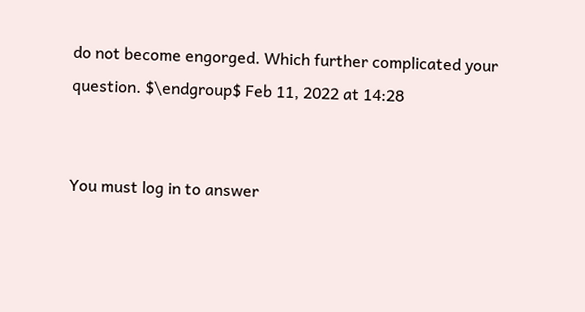do not become engorged. Which further complicated your question. $\endgroup$ Feb 11, 2022 at 14:28


You must log in to answer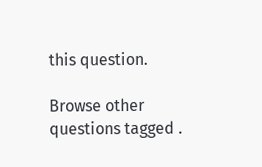this question.

Browse other questions tagged .